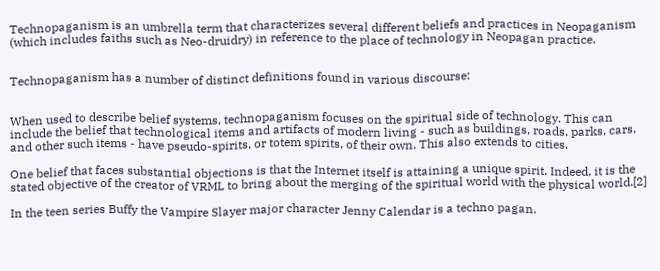Technopaganism is an umbrella term that characterizes several different beliefs and practices in Neopaganism (which includes faiths such as Neo-druidry) in reference to the place of technology in Neopagan practice.


Technopaganism has a number of distinct definitions found in various discourse:


When used to describe belief systems, technopaganism focuses on the spiritual side of technology. This can include the belief that technological items and artifacts of modern living - such as buildings, roads, parks, cars, and other such items - have pseudo-spirits, or totem spirits, of their own. This also extends to cities.

One belief that faces substantial objections is that the Internet itself is attaining a unique spirit. Indeed, it is the stated objective of the creator of VRML to bring about the merging of the spiritual world with the physical world.[2]

In the teen series Buffy the Vampire Slayer major character Jenny Calendar is a techno pagan.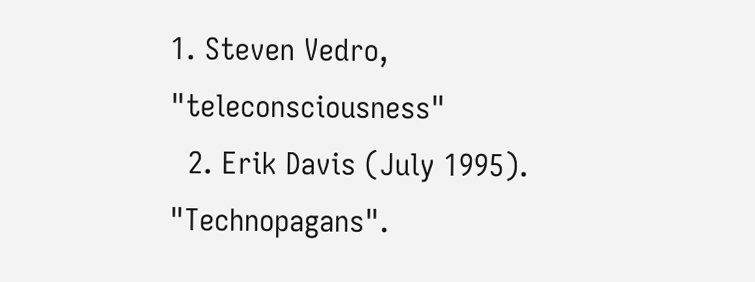1. Steven Vedro, "teleconsciousness"
  2. Erik Davis (July 1995). "Technopagans".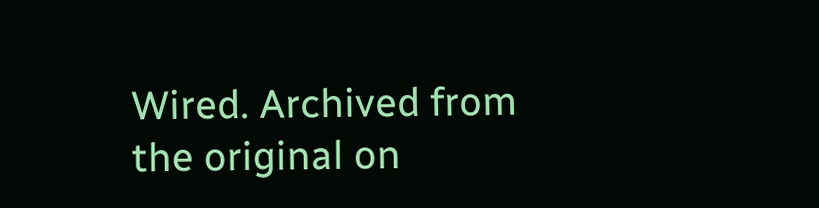Wired. Archived from the original on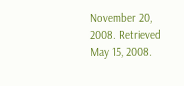November 20, 2008. Retrieved May 15, 2008.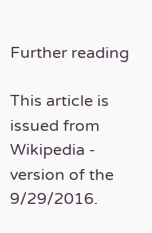Further reading

This article is issued from Wikipedia - version of the 9/29/2016.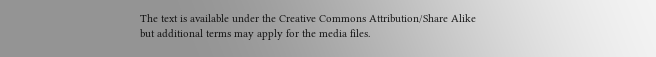The text is available under the Creative Commons Attribution/Share Alike but additional terms may apply for the media files.